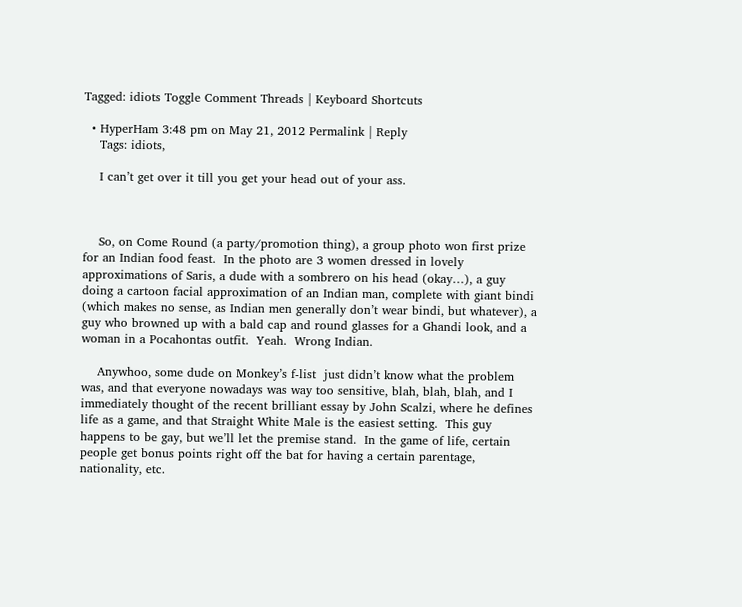Tagged: idiots Toggle Comment Threads | Keyboard Shortcuts

  • HyperHam 3:48 pm on May 21, 2012 Permalink | Reply
    Tags: idiots,

    I can’t get over it till you get your head out of your ass.



    So, on Come Round (a party/promotion thing), a group photo won first prize for an Indian food feast.  In the photo are 3 women dressed in lovely approximations of Saris, a dude with a sombrero on his head (okay…), a guy doing a cartoon facial approximation of an Indian man, complete with giant bindi (which makes no sense, as Indian men generally don’t wear bindi, but whatever), a guy who browned up with a bald cap and round glasses for a Ghandi look, and a woman in a Pocahontas outfit.  Yeah.  Wrong Indian.

    Anywhoo, some dude on Monkey’s f-list  just didn’t know what the problem was, and that everyone nowadays was way too sensitive, blah, blah, blah, and I immediately thought of the recent brilliant essay by John Scalzi, where he defines life as a game, and that Straight White Male is the easiest setting.  This guy happens to be gay, but we’ll let the premise stand.  In the game of life, certain people get bonus points right off the bat for having a certain parentage, nationality, etc.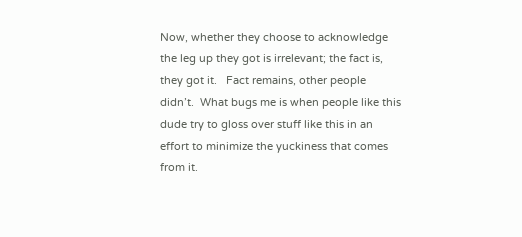Now, whether they choose to acknowledge the leg up they got is irrelevant; the fact is, they got it.   Fact remains, other people didn’t.  What bugs me is when people like this dude try to gloss over stuff like this in an effort to minimize the yuckiness that comes from it.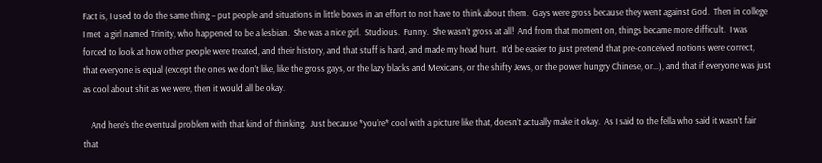Fact is, I used to do the same thing – put people and situations in little boxes in an effort to not have to think about them.  Gays were gross because they went against God.  Then in college I met  a girl named Trinity, who happened to be a lesbian.  She was a nice girl.  Studious.  Funny.  She wasn’t gross at all!  And from that moment on, things became more difficult.  I was forced to look at how other people were treated, and their history, and that stuff is hard, and made my head hurt.  It’d be easier to just pretend that pre-conceived notions were correct, that everyone is equal (except the ones we don’t like, like the gross gays, or the lazy blacks and Mexicans, or the shifty Jews, or the power hungry Chinese, or…), and that if everyone was just as cool about shit as we were, then it would all be okay.

    And here’s the eventual problem with that kind of thinking.  Just because *you’re* cool with a picture like that, doesn’t actually make it okay.  As I said to the fella who said it wasn’t fair that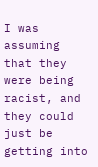I was assuming that they were being racist, and they could just be getting into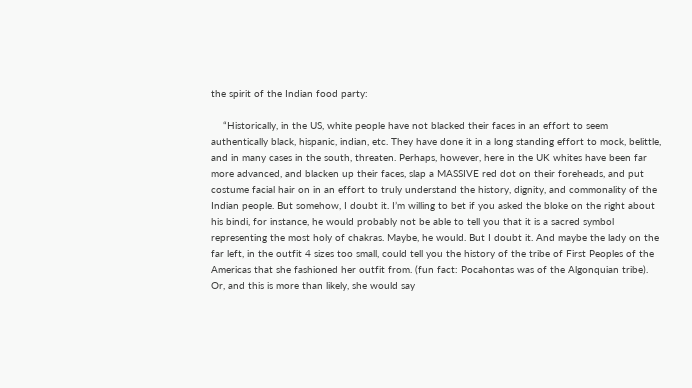the spirit of the Indian food party:

    “Historically, in the US, white people have not blacked their faces in an effort to seem authentically black, hispanic, indian, etc. They have done it in a long standing effort to mock, belittle, and in many cases in the south, threaten. Perhaps, however, here in the UK whites have been far more advanced, and blacken up their faces, slap a MASSIVE red dot on their foreheads, and put costume facial hair on in an effort to truly understand the history, dignity, and commonality of the Indian people. But somehow, I doubt it. I’m willing to bet if you asked the bloke on the right about his bindi, for instance, he would probably not be able to tell you that it is a sacred symbol representing the most holy of chakras. Maybe, he would. But I doubt it. And maybe the lady on the far left, in the outfit 4 sizes too small, could tell you the history of the tribe of First Peoples of the Americas that she fashioned her outfit from. (fun fact: Pocahontas was of the Algonquian tribe). Or, and this is more than likely, she would say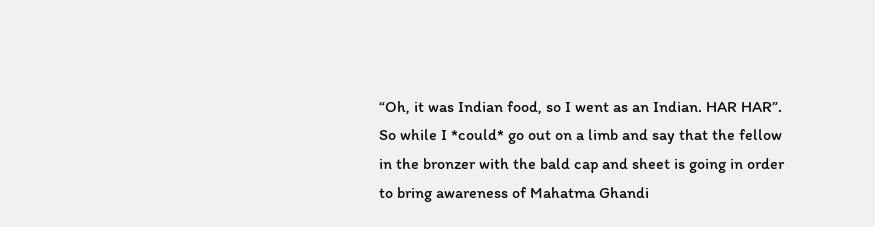“Oh, it was Indian food, so I went as an Indian. HAR HAR”. So while I *could* go out on a limb and say that the fellow in the bronzer with the bald cap and sheet is going in order to bring awareness of Mahatma Ghandi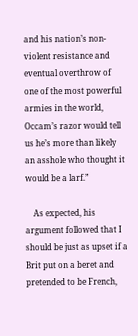and his nation’s non-violent resistance and eventual overthrow of one of the most powerful armies in the world, Occam’s razor would tell us he’s more than likely an asshole who thought it would be a larf.”

    As expected, his argument followed that I should be just as upset if a Brit put on a beret and pretended to be French,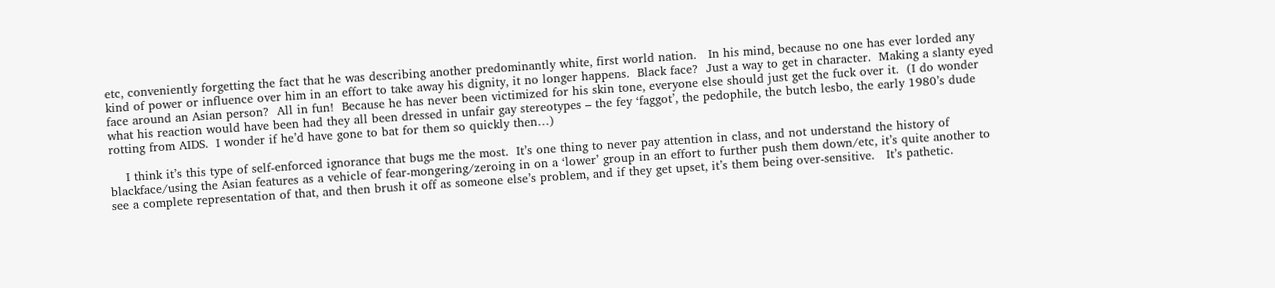etc, conveniently forgetting the fact that he was describing another predominantly white, first world nation.   In his mind, because no one has ever lorded any kind of power or influence over him in an effort to take away his dignity, it no longer happens.  Black face?  Just a way to get in character.  Making a slanty eyed face around an Asian person?  All in fun!  Because he has never been victimized for his skin tone, everyone else should just get the fuck over it.  (I do wonder what his reaction would have been had they all been dressed in unfair gay stereotypes – the fey ‘faggot’, the pedophile, the butch lesbo, the early 1980’s dude rotting from AIDS.  I wonder if he’d have gone to bat for them so quickly then…)

    I think it’s this type of self-enforced ignorance that bugs me the most.  It’s one thing to never pay attention in class, and not understand the history of blackface/using the Asian features as a vehicle of fear-mongering/zeroing in on a ‘lower’ group in an effort to further push them down/etc, it’s quite another to see a complete representation of that, and then brush it off as someone else’s problem, and if they get upset, it’s them being over-sensitive.   It’s pathetic.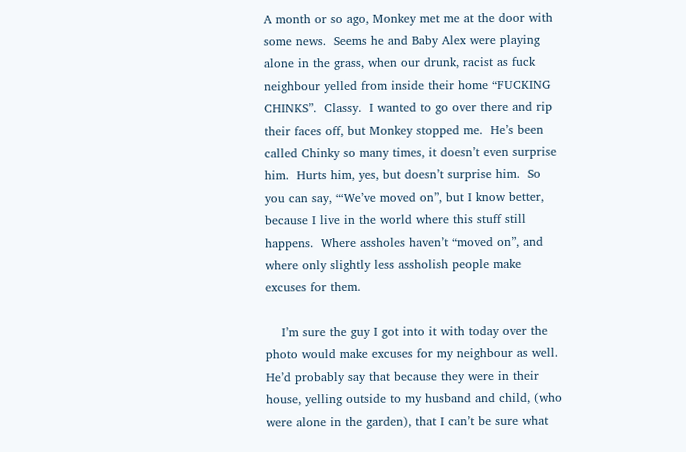A month or so ago, Monkey met me at the door with some news.  Seems he and Baby Alex were playing alone in the grass, when our drunk, racist as fuck neighbour yelled from inside their home “FUCKING CHINKS”.  Classy.  I wanted to go over there and rip their faces off, but Monkey stopped me.  He’s been called Chinky so many times, it doesn’t even surprise him.  Hurts him, yes, but doesn’t surprise him.  So you can say, “‘We’ve moved on”, but I know better, because I live in the world where this stuff still happens.  Where assholes haven’t “moved on”, and where only slightly less assholish people make excuses for them.

    I’m sure the guy I got into it with today over the photo would make excuses for my neighbour as well.  He’d probably say that because they were in their house, yelling outside to my husband and child, (who were alone in the garden), that I can’t be sure what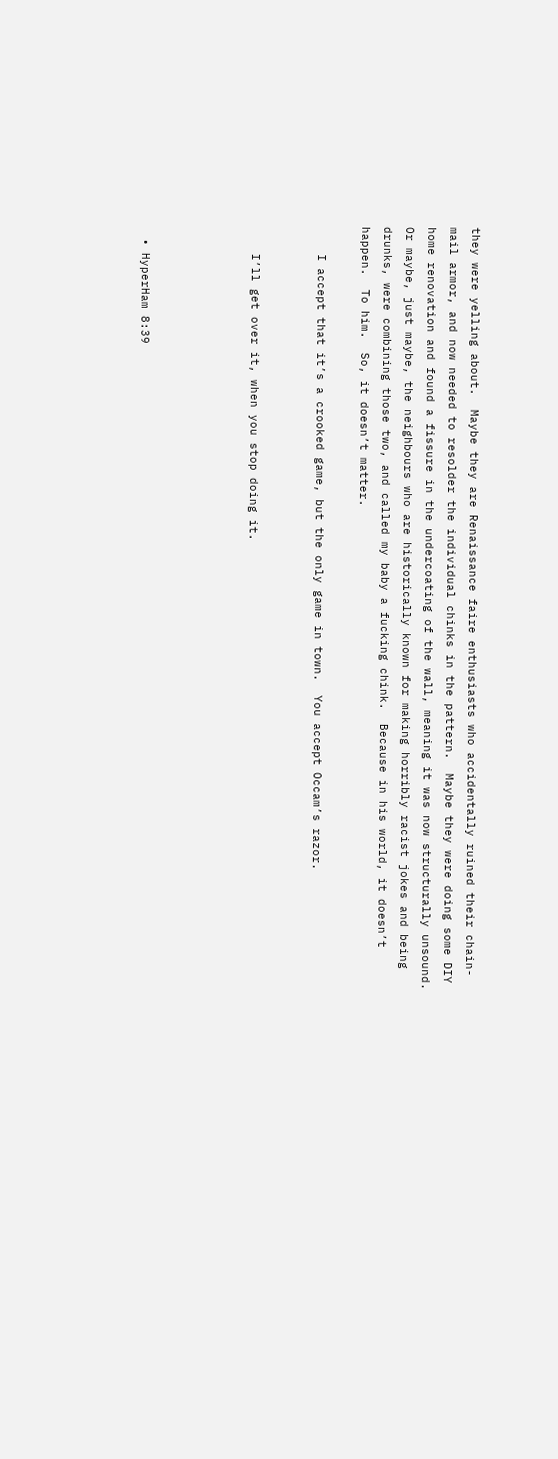they were yelling about.  Maybe they are Renaissance faire enthusiasts who accidentally ruined their chain-mail armor, and now needed to resolder the individual chinks in the pattern.  Maybe they were doing some DIY home renovation and found a fissure in the undercoating of the wall, meaning it was now structurally unsound.  Or maybe, just maybe, the neighbours who are historically known for making horribly racist jokes and being drunks, were combining those two, and called my baby a fucking chink.  Because in his world, it doesn’t happen.  To him.  So, it doesn’t matter.

    I accept that it’s a crooked game, but the only game in town.  You accept Occam’s razor.


    I’ll get over it, when you stop doing it.




  • HyperHam 8:39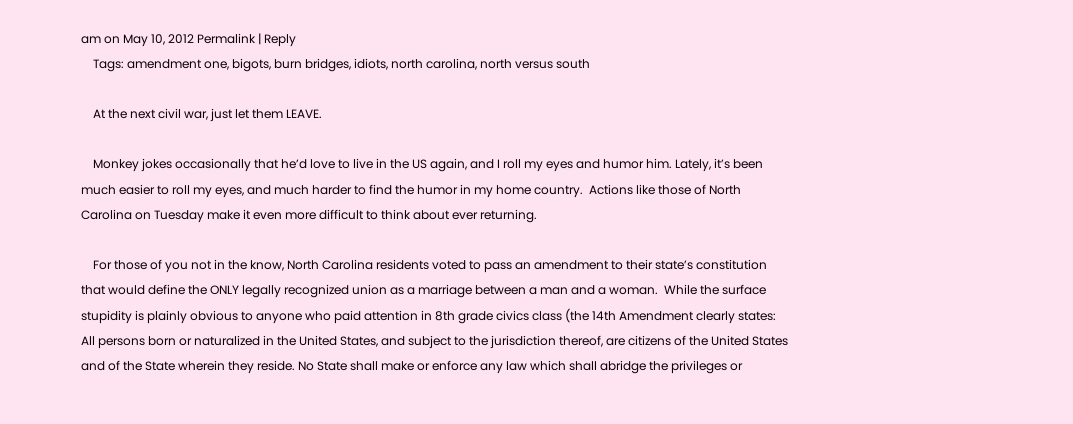am on May 10, 2012 Permalink | Reply
    Tags: amendment one, bigots, burn bridges, idiots, north carolina, north versus south

    At the next civil war, just let them LEAVE.

    Monkey jokes occasionally that he’d love to live in the US again, and I roll my eyes and humor him. Lately, it’s been much easier to roll my eyes, and much harder to find the humor in my home country.  Actions like those of North Carolina on Tuesday make it even more difficult to think about ever returning.

    For those of you not in the know, North Carolina residents voted to pass an amendment to their state’s constitution that would define the ONLY legally recognized union as a marriage between a man and a woman.  While the surface stupidity is plainly obvious to anyone who paid attention in 8th grade civics class (the 14th Amendment clearly states:  All persons born or naturalized in the United States, and subject to the jurisdiction thereof, are citizens of the United States and of the State wherein they reside. No State shall make or enforce any law which shall abridge the privileges or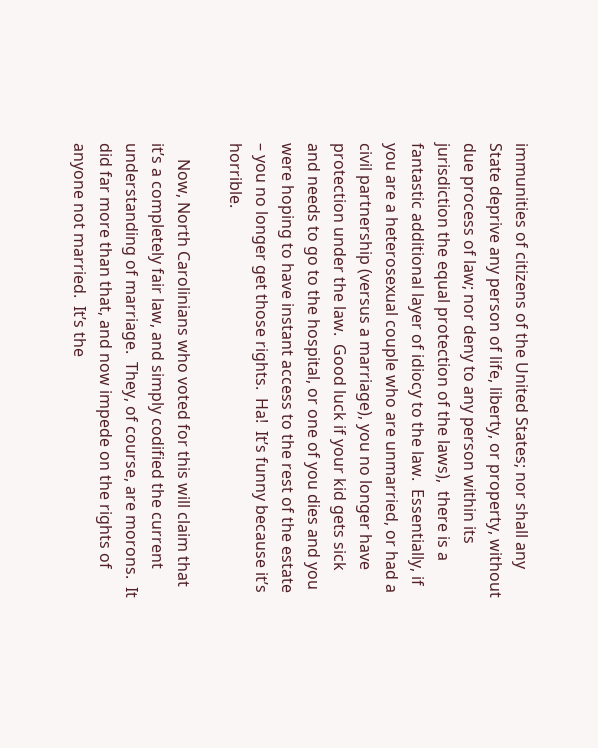immunities of citizens of the United States; nor shall any State deprive any person of life, liberty, or property, without due process of law; nor deny to any person within its jurisdiction the equal protection of the laws),  there is a fantastic additional layer of idiocy to the law.  Essentially, if you are a heterosexual couple who are unmarried, or had a civil partnership (versus a marriage), you no longer have protection under the law.  Good luck if your kid gets sick and needs to go to the hospital, or one of you dies and you were hoping to have instant access to the rest of the estate – you no longer get those rights.  Ha!  It’s funny because it’s horrible.

    Now, North Carolinians who voted for this will claim that it’s a completely fair law, and simply codified the current understanding of marriage.  They, of course, are morons.  It did far more than that, and now impede on the rights of anyone not married.  It’s the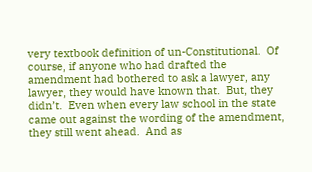very textbook definition of un-Constitutional.  Of course, if anyone who had drafted the amendment had bothered to ask a lawyer, any lawyer, they would have known that.  But, they didn’t.  Even when every law school in the state came out against the wording of the amendment, they still went ahead.  And as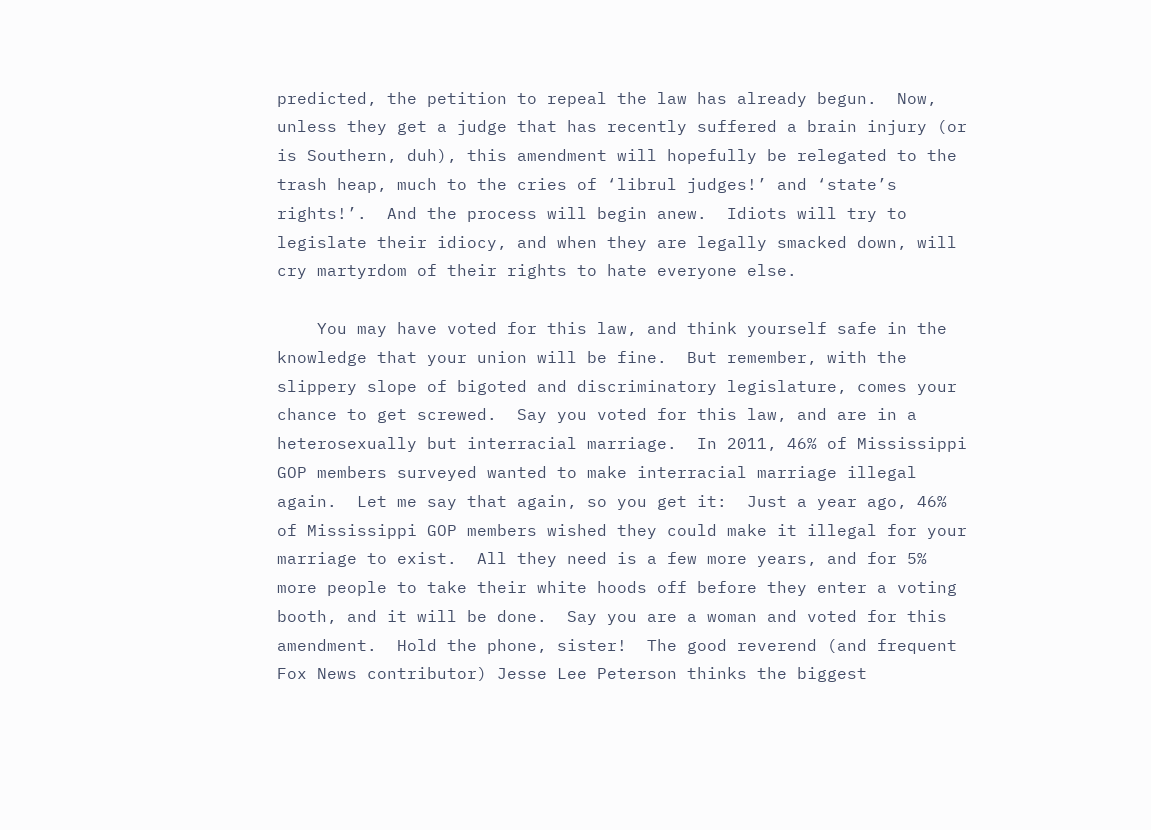predicted, the petition to repeal the law has already begun.  Now, unless they get a judge that has recently suffered a brain injury (or is Southern, duh), this amendment will hopefully be relegated to the trash heap, much to the cries of ‘librul judges!’ and ‘state’s rights!’.  And the process will begin anew.  Idiots will try to legislate their idiocy, and when they are legally smacked down, will cry martyrdom of their rights to hate everyone else.

    You may have voted for this law, and think yourself safe in the knowledge that your union will be fine.  But remember, with the slippery slope of bigoted and discriminatory legislature, comes your chance to get screwed.  Say you voted for this law, and are in a heterosexually but interracial marriage.  In 2011, 46% of Mississippi GOP members surveyed wanted to make interracial marriage illegal again.  Let me say that again, so you get it:  Just a year ago, 46% of Mississippi GOP members wished they could make it illegal for your marriage to exist.  All they need is a few more years, and for 5% more people to take their white hoods off before they enter a voting booth, and it will be done.  Say you are a woman and voted for this amendment.  Hold the phone, sister!  The good reverend (and frequent Fox News contributor) Jesse Lee Peterson thinks the biggest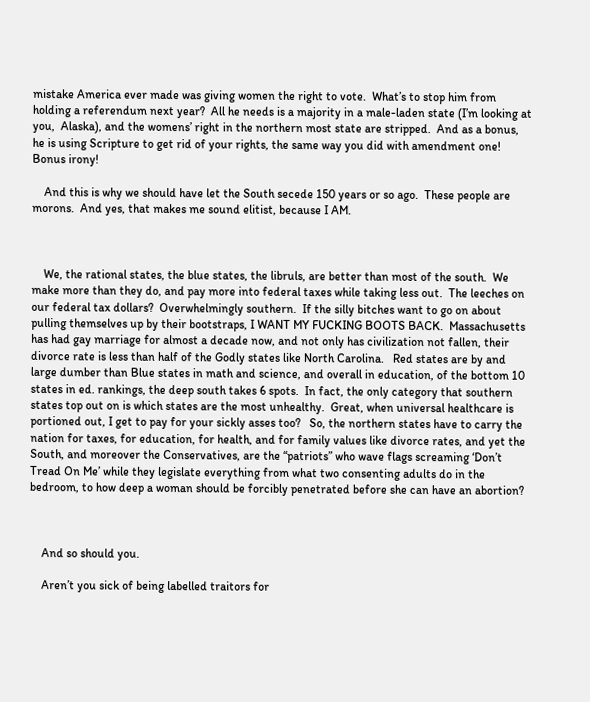mistake America ever made was giving women the right to vote.  What’s to stop him from holding a referendum next year?  All he needs is a majority in a male-laden state (I’m looking at you,  Alaska), and the womens’ right in the northern most state are stripped.  And as a bonus, he is using Scripture to get rid of your rights, the same way you did with amendment one!  Bonus irony!

    And this is why we should have let the South secede 150 years or so ago.  These people are morons.  And yes, that makes me sound elitist, because I AM.



    We, the rational states, the blue states, the libruls, are better than most of the south.  We make more than they do, and pay more into federal taxes while taking less out.  The leeches on our federal tax dollars?  Overwhelmingly southern.  If the silly bitches want to go on about pulling themselves up by their bootstraps, I WANT MY FUCKING BOOTS BACK.  Massachusetts has had gay marriage for almost a decade now, and not only has civilization not fallen, their divorce rate is less than half of the Godly states like North Carolina.   Red states are by and large dumber than Blue states in math and science, and overall in education, of the bottom 10 states in ed. rankings, the deep south takes 6 spots.  In fact, the only category that southern states top out on is which states are the most unhealthy.  Great, when universal healthcare is portioned out, I get to pay for your sickly asses too?   So, the northern states have to carry the nation for taxes, for education, for health, and for family values like divorce rates, and yet the South, and moreover the Conservatives, are the “patriots” who wave flags screaming ‘Don’t Tread On Me’ while they legislate everything from what two consenting adults do in the bedroom, to how deep a woman should be forcibly penetrated before she can have an abortion?



    And so should you.

    Aren’t you sick of being labelled traitors for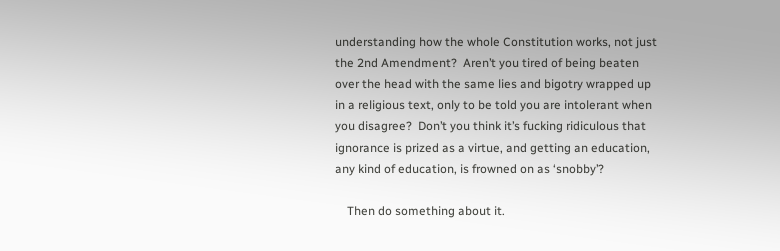understanding how the whole Constitution works, not just the 2nd Amendment?  Aren’t you tired of being beaten over the head with the same lies and bigotry wrapped up in a religious text, only to be told you are intolerant when you disagree?  Don’t you think it’s fucking ridiculous that ignorance is prized as a virtue, and getting an education, any kind of education, is frowned on as ‘snobby’?

    Then do something about it.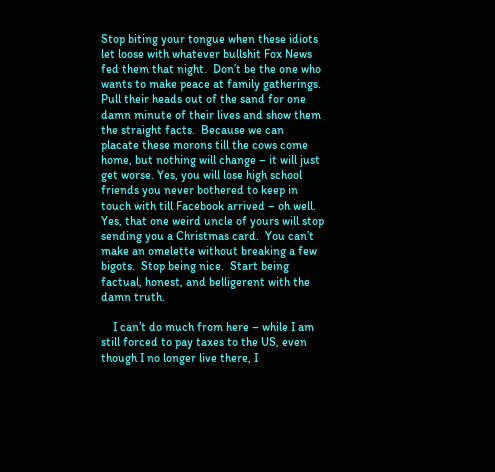Stop biting your tongue when these idiots let loose with whatever bullshit Fox News fed them that night.  Don’t be the one who wants to make peace at family gatherings.  Pull their heads out of the sand for one damn minute of their lives and show them the straight facts.  Because we can placate these morons till the cows come home, but nothing will change – it will just get worse. Yes, you will lose high school friends you never bothered to keep in touch with till Facebook arrived – oh well.  Yes, that one weird uncle of yours will stop sending you a Christmas card.  You can’t make an omelette without breaking a few bigots.  Stop being nice.  Start being factual, honest, and belligerent with the damn truth.

    I can’t do much from here – while I am still forced to pay taxes to the US, even though I no longer live there, I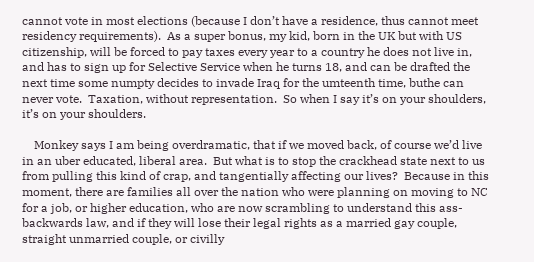cannot vote in most elections (because I don’t have a residence, thus cannot meet residency requirements).  As a super bonus, my kid, born in the UK but with US citizenship, will be forced to pay taxes every year to a country he does not live in, and has to sign up for Selective Service when he turns 18, and can be drafted the next time some numpty decides to invade Iraq for the umteenth time, buthe can never vote.  Taxation, without representation.  So when I say it’s on your shoulders, it’s on your shoulders.

    Monkey says I am being overdramatic, that if we moved back, of course we’d live in an uber educated, liberal area.  But what is to stop the crackhead state next to us from pulling this kind of crap, and tangentially affecting our lives?  Because in this moment, there are families all over the nation who were planning on moving to NC for a job, or higher education, who are now scrambling to understand this ass-backwards law, and if they will lose their legal rights as a married gay couple, straight unmarried couple, or civilly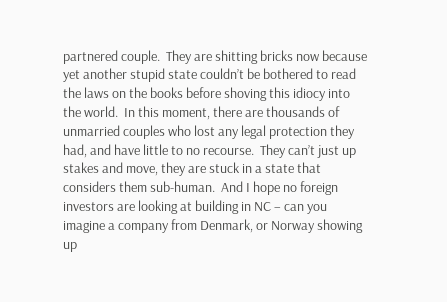partnered couple.  They are shitting bricks now because yet another stupid state couldn’t be bothered to read the laws on the books before shoving this idiocy into the world.  In this moment, there are thousands of unmarried couples who lost any legal protection they had, and have little to no recourse.  They can’t just up stakes and move, they are stuck in a state that considers them sub-human.  And I hope no foreign investors are looking at building in NC – can you imagine a company from Denmark, or Norway showing up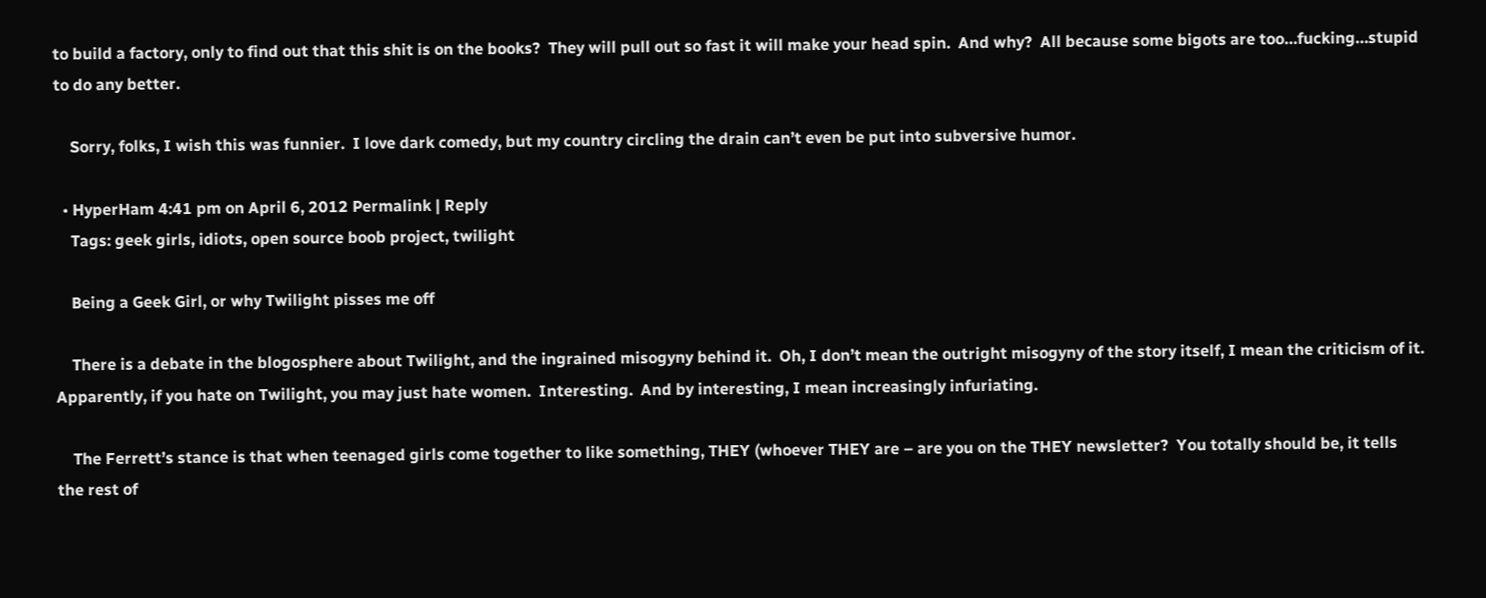to build a factory, only to find out that this shit is on the books?  They will pull out so fast it will make your head spin.  And why?  All because some bigots are too…fucking…stupid to do any better.

    Sorry, folks, I wish this was funnier.  I love dark comedy, but my country circling the drain can’t even be put into subversive humor.

  • HyperHam 4:41 pm on April 6, 2012 Permalink | Reply
    Tags: geek girls, idiots, open source boob project, twilight

    Being a Geek Girl, or why Twilight pisses me off

    There is a debate in the blogosphere about Twilight, and the ingrained misogyny behind it.  Oh, I don’t mean the outright misogyny of the story itself, I mean the criticism of it.  Apparently, if you hate on Twilight, you may just hate women.  Interesting.  And by interesting, I mean increasingly infuriating.

    The Ferrett’s stance is that when teenaged girls come together to like something, THEY (whoever THEY are – are you on the THEY newsletter?  You totally should be, it tells the rest of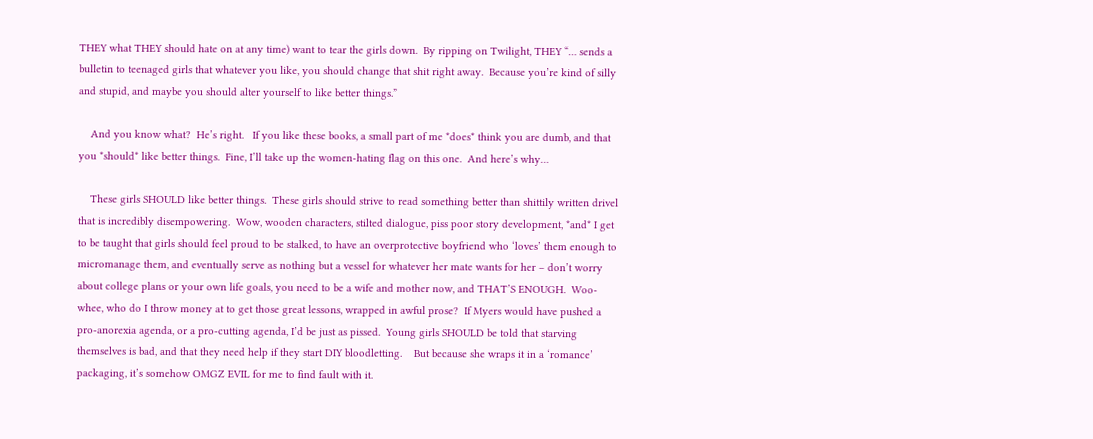THEY what THEY should hate on at any time) want to tear the girls down.  By ripping on Twilight, THEY “… sends a bulletin to teenaged girls that whatever you like, you should change that shit right away.  Because you’re kind of silly and stupid, and maybe you should alter yourself to like better things.”

    And you know what?  He’s right.   If you like these books, a small part of me *does* think you are dumb, and that you *should* like better things.  Fine, I’ll take up the women-hating flag on this one.  And here’s why…

    These girls SHOULD like better things.  These girls should strive to read something better than shittily written drivel that is incredibly disempowering.  Wow, wooden characters, stilted dialogue, piss poor story development, *and* I get to be taught that girls should feel proud to be stalked, to have an overprotective boyfriend who ‘loves’ them enough to micromanage them, and eventually serve as nothing but a vessel for whatever her mate wants for her – don’t worry about college plans or your own life goals, you need to be a wife and mother now, and THAT’S ENOUGH.  Woo-whee, who do I throw money at to get those great lessons, wrapped in awful prose?  If Myers would have pushed a pro-anorexia agenda, or a pro-cutting agenda, I’d be just as pissed.  Young girls SHOULD be told that starving themselves is bad, and that they need help if they start DIY bloodletting.    But because she wraps it in a ‘romance’ packaging, it’s somehow OMGZ EVIL for me to find fault with it.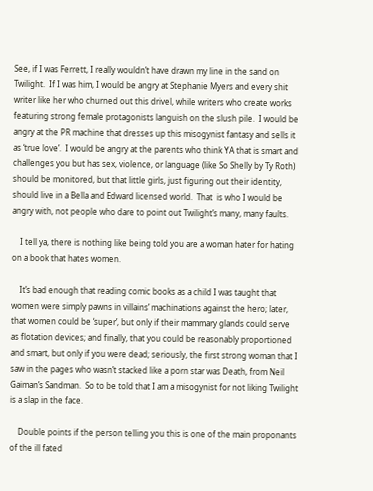See, if I was Ferrett, I really wouldn’t have drawn my line in the sand on Twilight.  If I was him, I would be angry at Stephanie Myers and every shit writer like her who churned out this drivel, while writers who create works featuring strong female protagonists languish on the slush pile.  I would be angry at the PR machine that dresses up this misogynist fantasy and sells it as ‘true love’.  I would be angry at the parents who think YA that is smart and challenges you but has sex, violence, or language (like So Shelly by Ty Roth) should be monitored, but that little girls, just figuring out their identity, should live in a Bella and Edward licensed world.  That  is who I would be angry with, not people who dare to point out Twilight’s many, many faults.

    I tell ya, there is nothing like being told you are a woman hater for hating on a book that hates women.

    It’s bad enough that reading comic books as a child I was taught that women were simply pawns in villains’ machinations against the hero; later, that women could be ‘super’, but only if their mammary glands could serve as flotation devices; and finally, that you could be reasonably proportioned and smart, but only if you were dead; seriously, the first strong woman that I saw in the pages who wasn’t stacked like a porn star was Death, from Neil Gaiman’s Sandman.  So to be told that I am a misogynist for not liking Twilight is a slap in the face.

    Double points if the person telling you this is one of the main proponants of the ill fated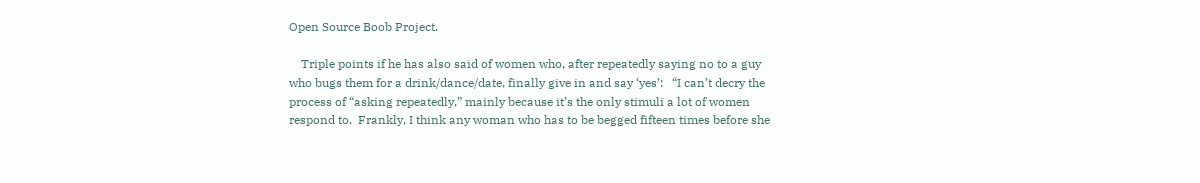Open Source Boob Project.

    Triple points if he has also said of women who, after repeatedly saying no to a guy who bugs them for a drink/dance/date, finally give in and say ‘yes’:   “I can’t decry the process of “asking repeatedly,” mainly because it’s the only stimuli a lot of women respond to.  Frankly, I think any woman who has to be begged fifteen times before she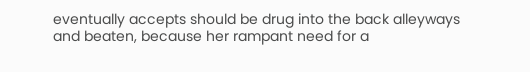eventually accepts should be drug into the back alleyways and beaten, because her rampant need for a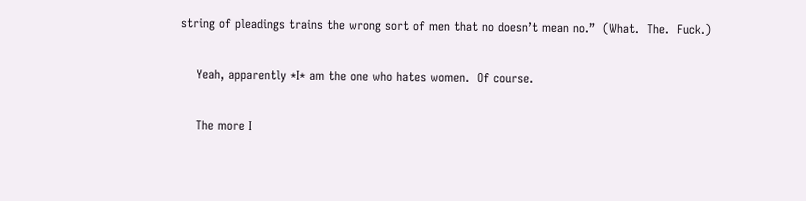string of pleadings trains the wrong sort of men that no doesn’t mean no.”  (What.  The.  Fuck.)

    Yeah, apparently *I* am the one who hates women.  Of course.

    The more I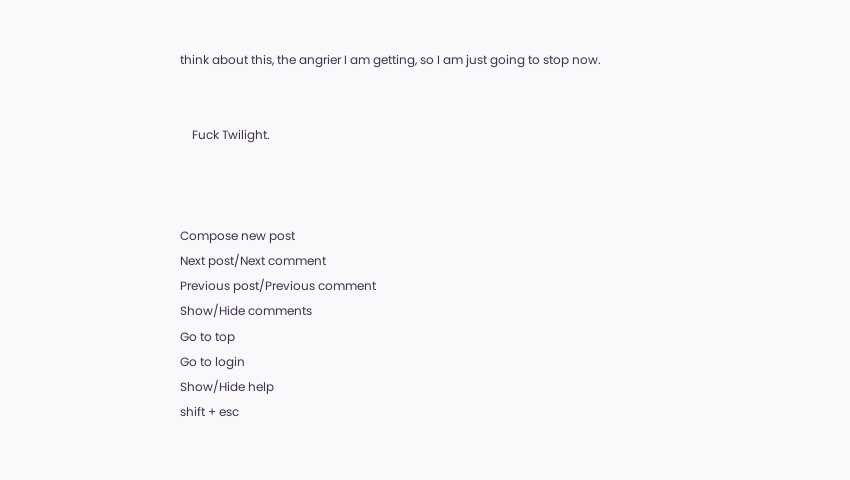think about this, the angrier I am getting, so I am just going to stop now.


    Fuck Twilight.



Compose new post
Next post/Next comment
Previous post/Previous comment
Show/Hide comments
Go to top
Go to login
Show/Hide help
shift + esc